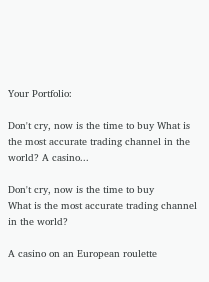Your Portfolio:

Don't cry, now is the time to buy What is the most accurate trading channel in the world? A casino...

Don't cry, now is the time to buy
What is the most accurate trading channel in the world?

A casino on an European roulette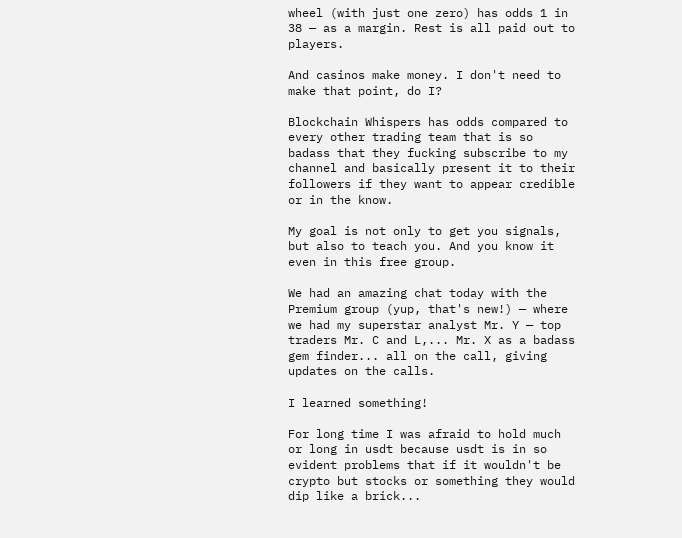wheel (with just one zero) has odds 1 in 38 — as a margin. Rest is all paid out to players.

And casinos make money. I don't need to make that point, do I?

Blockchain Whispers has odds compared to every other trading team that is so badass that they fucking subscribe to my channel and basically present it to their followers if they want to appear credible or in the know.

My goal is not only to get you signals, but also to teach you. And you know it even in this free group.

We had an amazing chat today with the Premium group (yup, that's new!) — where we had my superstar analyst Mr. Y — top traders Mr. C and L,... Mr. X as a badass gem finder... all on the call, giving updates on the calls.

I learned something!

For long time I was afraid to hold much or long in usdt because usdt is in so evident problems that if it wouldn't be crypto but stocks or something they would dip like a brick...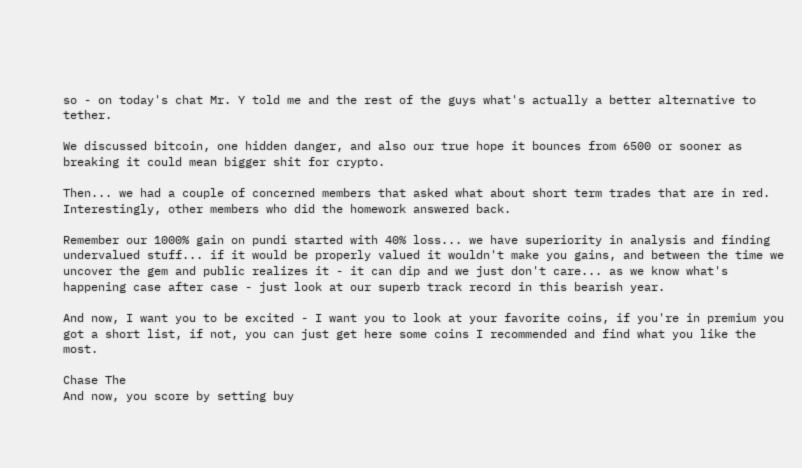so - on today's chat Mr. Y told me and the rest of the guys what's actually a better alternative to tether.

We discussed bitcoin, one hidden danger, and also our true hope it bounces from 6500 or sooner as breaking it could mean bigger shit for crypto.

Then... we had a couple of concerned members that asked what about short term trades that are in red.
Interestingly, other members who did the homework answered back.

Remember our 1000% gain on pundi started with 40% loss... we have superiority in analysis and finding undervalued stuff... if it would be properly valued it wouldn't make you gains, and between the time we uncover the gem and public realizes it - it can dip and we just don't care... as we know what's happening case after case - just look at our superb track record in this bearish year.

And now, I want you to be excited - I want you to look at your favorite coins, if you're in premium you got a short list, if not, you can just get here some coins I recommended and find what you like the most.

Chase The
And now, you score by setting buy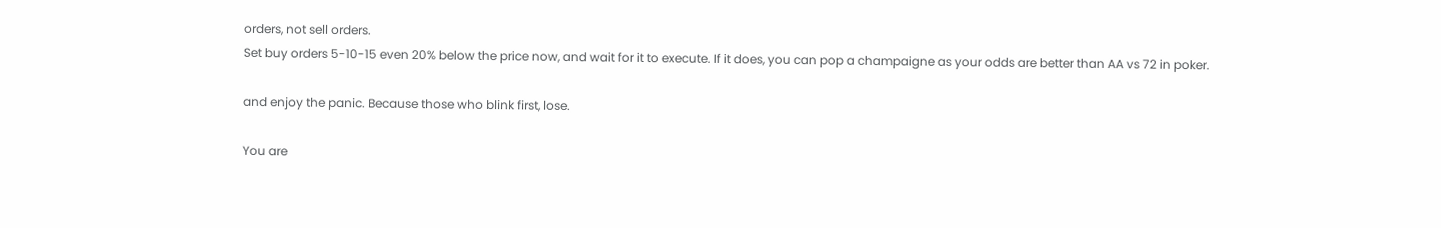orders, not sell orders.
Set buy orders 5-10-15 even 20% below the price now, and wait for it to execute. If it does, you can pop a champaigne as your odds are better than AA vs 72 in poker.

and enjoy the panic. Because those who blink first, lose.

You are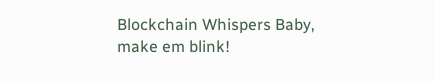Blockchain Whispers Baby,
make em blink!